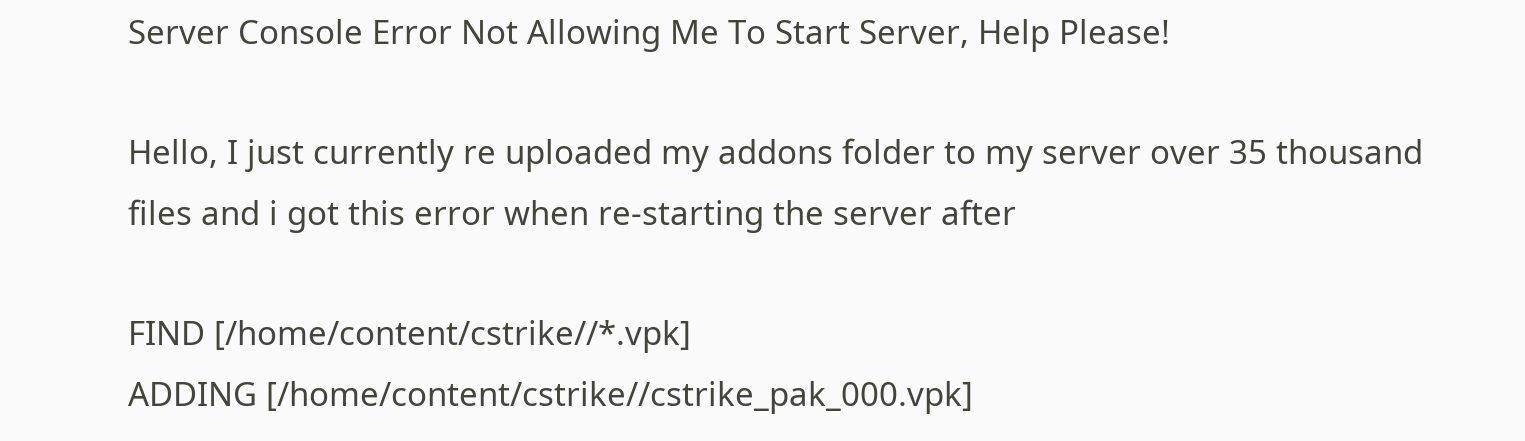Server Console Error Not Allowing Me To Start Server, Help Please!

Hello, I just currently re uploaded my addons folder to my server over 35 thousand files and i got this error when re-starting the server after

FIND [/home/content/cstrike//*.vpk]
ADDING [/home/content/cstrike//cstrike_pak_000.vpk]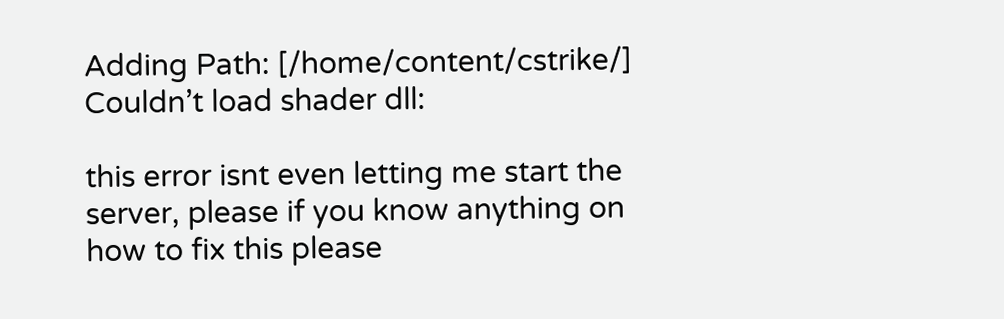Adding Path: [/home/content/cstrike/]
Couldn’t load shader dll:

this error isnt even letting me start the server, please if you know anything on how to fix this please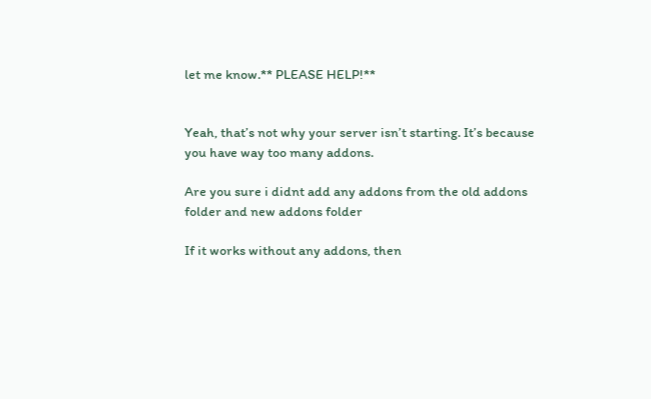let me know.** PLEASE HELP!**


Yeah, that’s not why your server isn’t starting. It’s because you have way too many addons.

Are you sure i didnt add any addons from the old addons folder and new addons folder

If it works without any addons, then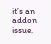it’s an addon issue.